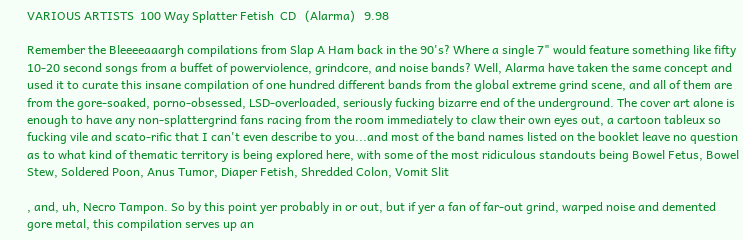VARIOUS ARTISTS  100 Way Splatter Fetish  CD   (Alarma)   9.98

Remember the Bleeeeaaargh compilations from Slap A Ham back in the 90's? Where a single 7" would feature something like fifty 10-20 second songs from a buffet of powerviolence, grindcore, and noise bands? Well, Alarma have taken the same concept and used it to curate this insane compilation of one hundred different bands from the global extreme grind scene, and all of them are from the gore-soaked, porno-obsessed, LSD-overloaded, seriously fucking bizarre end of the underground. The cover art alone is enough to have any non-splattergrind fans racing from the room immediately to claw their own eyes out, a cartoon tableux so fucking vile and scato-rific that I can't even describe to you...and most of the band names listed on the booklet leave no question as to what kind of thematic territory is being explored here, with some of the most ridiculous standouts being Bowel Fetus, Bowel Stew, Soldered Poon, Anus Tumor, Diaper Fetish, Shredded Colon, Vomit Slit

, and, uh, Necro Tampon. So by this point yer probably in or out, but if yer a fan of far-out grind, warped noise and demented gore metal, this compilation serves up an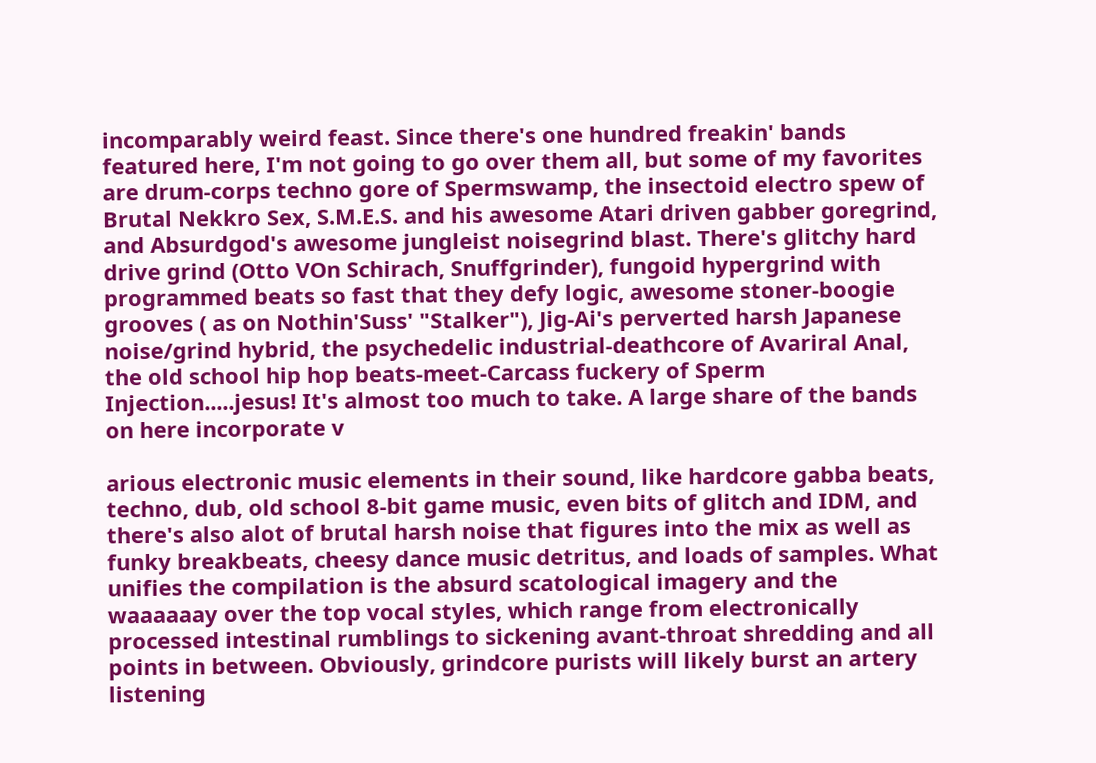incomparably weird feast. Since there's one hundred freakin' bands featured here, I'm not going to go over them all, but some of my favorites are drum-corps techno gore of Spermswamp, the insectoid electro spew of Brutal Nekkro Sex, S.M.E.S. and his awesome Atari driven gabber goregrind, and Absurdgod's awesome jungleist noisegrind blast. There's glitchy hard drive grind (Otto VOn Schirach, Snuffgrinder), fungoid hypergrind with programmed beats so fast that they defy logic, awesome stoner-boogie grooves ( as on Nothin'Suss' "Stalker"), Jig-Ai's perverted harsh Japanese noise/grind hybrid, the psychedelic industrial-deathcore of Avariral Anal, the old school hip hop beats-meet-Carcass fuckery of Sperm Injection.....jesus! It's almost too much to take. A large share of the bands on here incorporate v

arious electronic music elements in their sound, like hardcore gabba beats, techno, dub, old school 8-bit game music, even bits of glitch and IDM, and there's also alot of brutal harsh noise that figures into the mix as well as funky breakbeats, cheesy dance music detritus, and loads of samples. What unifies the compilation is the absurd scatological imagery and the waaaaaay over the top vocal styles, which range from electronically processed intestinal rumblings to sickening avant-throat shredding and all points in between. Obviously, grindcore purists will likely burst an artery listening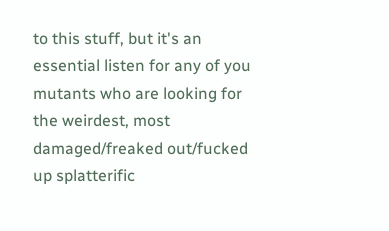to this stuff, but it's an essential listen for any of you mutants who are looking for the weirdest, most damaged/freaked out/fucked up splatterific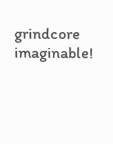grindcore imaginable!